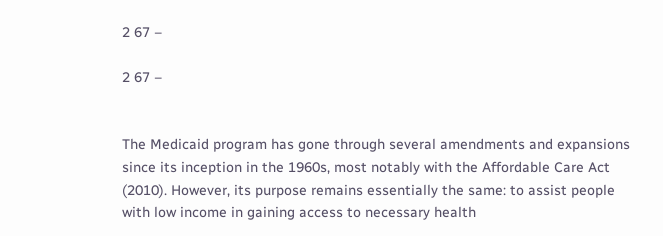2 67 –

2 67 –


The Medicaid program has gone through several amendments and expansions since its inception in the 1960s, most notably with the Affordable Care Act (2010). However, its purpose remains essentially the same: to assist people with low income in gaining access to necessary health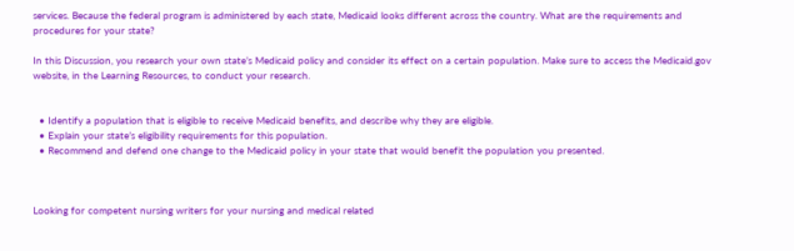services. Because the federal program is administered by each state, Medicaid looks different across the country. What are the requirements and procedures for your state?

In this Discussion, you research your own state’s Medicaid policy and consider its effect on a certain population. Make sure to access the Medicaid.gov website, in the Learning Resources, to conduct your research.


  • Identify a population that is eligible to receive Medicaid benefits, and describe why they are eligible.
  • Explain your state’s eligibility requirements for this population.
  • Recommend and defend one change to the Medicaid policy in your state that would benefit the population you presented.



Looking for competent nursing writers for your nursing and medical related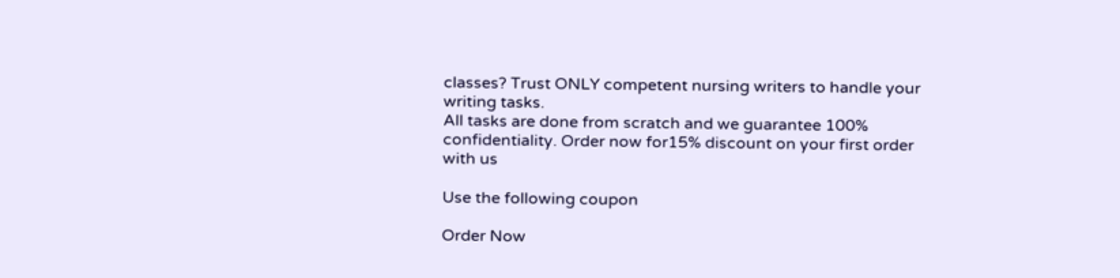classes? Trust ONLY competent nursing writers to handle your writing tasks.
All tasks are done from scratch and we guarantee 100% confidentiality. Order now for15% discount on your first order with us

Use the following coupon

Order Now